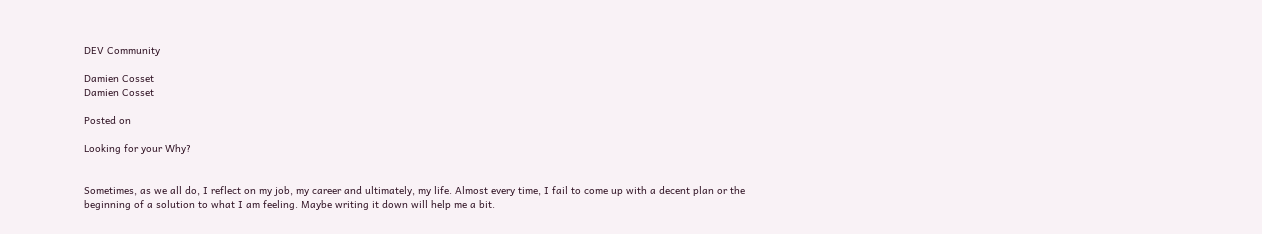DEV Community

Damien Cosset
Damien Cosset

Posted on

Looking for your Why?


Sometimes, as we all do, I reflect on my job, my career and ultimately, my life. Almost every time, I fail to come up with a decent plan or the beginning of a solution to what I am feeling. Maybe writing it down will help me a bit.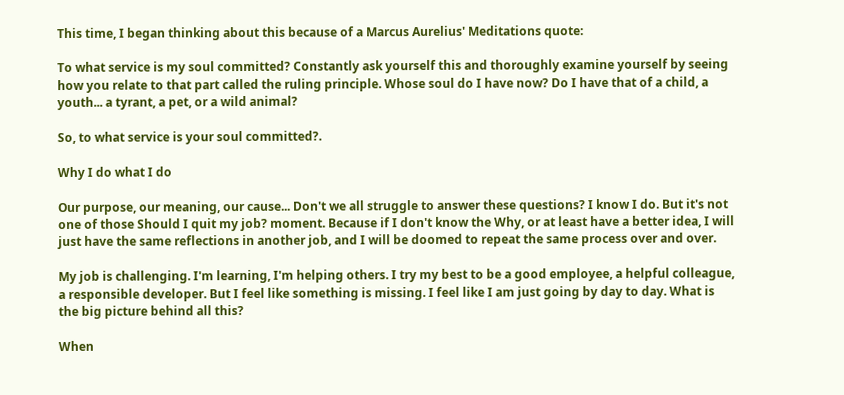This time, I began thinking about this because of a Marcus Aurelius' Meditations quote:

To what service is my soul committed? Constantly ask yourself this and thoroughly examine yourself by seeing how you relate to that part called the ruling principle. Whose soul do I have now? Do I have that of a child, a youth... a tyrant, a pet, or a wild animal?

So, to what service is your soul committed?.

Why I do what I do

Our purpose, our meaning, our cause... Don't we all struggle to answer these questions? I know I do. But it's not one of those Should I quit my job? moment. Because if I don't know the Why, or at least have a better idea, I will just have the same reflections in another job, and I will be doomed to repeat the same process over and over.

My job is challenging. I'm learning, I'm helping others. I try my best to be a good employee, a helpful colleague, a responsible developer. But I feel like something is missing. I feel like I am just going by day to day. What is the big picture behind all this?

When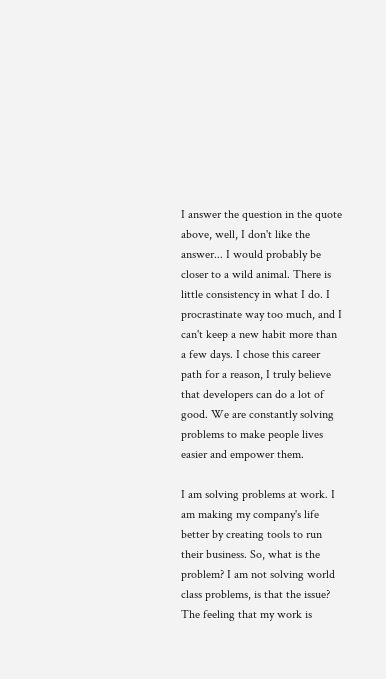I answer the question in the quote above, well, I don't like the answer... I would probably be closer to a wild animal. There is little consistency in what I do. I procrastinate way too much, and I can't keep a new habit more than a few days. I chose this career path for a reason, I truly believe that developers can do a lot of good. We are constantly solving problems to make people lives easier and empower them.

I am solving problems at work. I am making my company's life better by creating tools to run their business. So, what is the problem? I am not solving world class problems, is that the issue? The feeling that my work is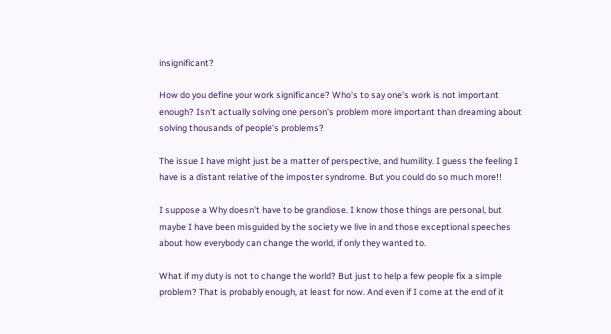insignificant?

How do you define your work significance? Who's to say one's work is not important enough? Isn't actually solving one person's problem more important than dreaming about solving thousands of people's problems?

The issue I have might just be a matter of perspective, and humility. I guess the feeling I have is a distant relative of the imposter syndrome. But you could do so much more!!

I suppose a Why doesn't have to be grandiose. I know those things are personal, but maybe I have been misguided by the society we live in and those exceptional speeches about how everybody can change the world, if only they wanted to.

What if my duty is not to change the world? But just to help a few people fix a simple problem? That is probably enough, at least for now. And even if I come at the end of it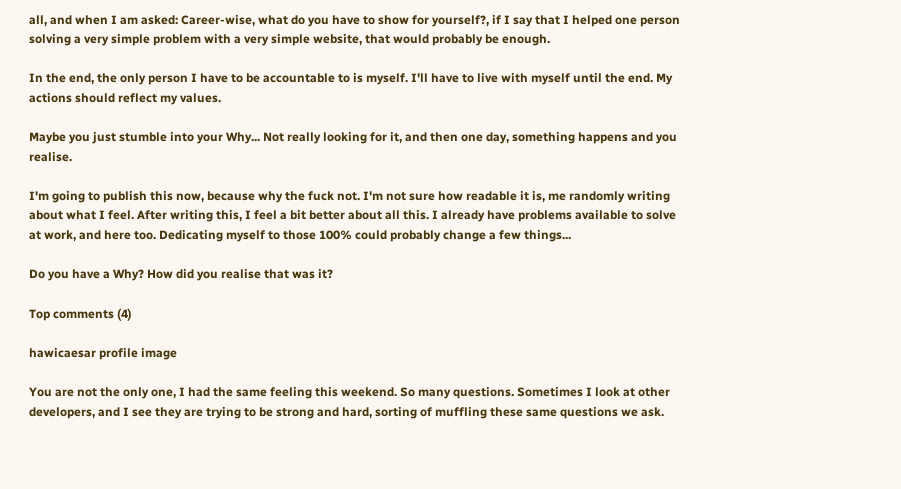all, and when I am asked: Career-wise, what do you have to show for yourself?, if I say that I helped one person solving a very simple problem with a very simple website, that would probably be enough.

In the end, the only person I have to be accountable to is myself. I'll have to live with myself until the end. My actions should reflect my values.

Maybe you just stumble into your Why... Not really looking for it, and then one day, something happens and you realise.

I'm going to publish this now, because why the fuck not. I'm not sure how readable it is, me randomly writing about what I feel. After writing this, I feel a bit better about all this. I already have problems available to solve at work, and here too. Dedicating myself to those 100% could probably change a few things...

Do you have a Why? How did you realise that was it?

Top comments (4)

hawicaesar profile image

You are not the only one, I had the same feeling this weekend. So many questions. Sometimes I look at other developers, and I see they are trying to be strong and hard, sorting of muffling these same questions we ask.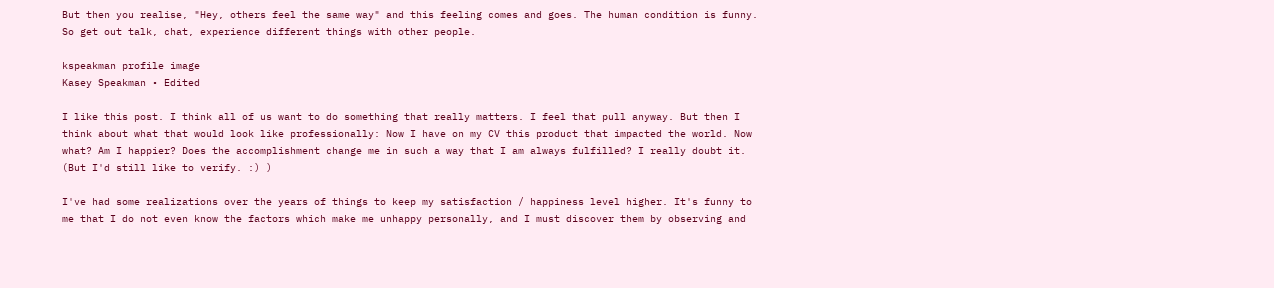But then you realise, "Hey, others feel the same way" and this feeling comes and goes. The human condition is funny. So get out talk, chat, experience different things with other people.

kspeakman profile image
Kasey Speakman • Edited

I like this post. I think all of us want to do something that really matters. I feel that pull anyway. But then I think about what that would look like professionally: Now I have on my CV this product that impacted the world. Now what? Am I happier? Does the accomplishment change me in such a way that I am always fulfilled? I really doubt it. (But I'd still like to verify. :) )

I've had some realizations over the years of things to keep my satisfaction / happiness level higher. It's funny to me that I do not even know the factors which make me unhappy personally, and I must discover them by observing and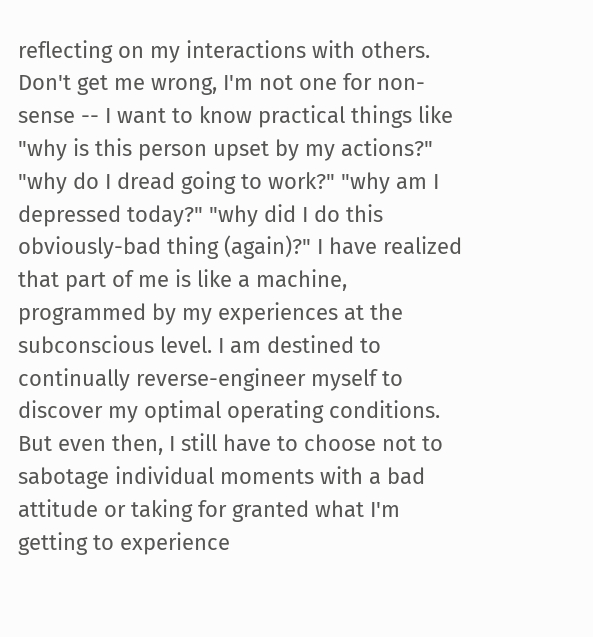reflecting on my interactions with others. Don't get me wrong, I'm not one for non-sense -- I want to know practical things like "why is this person upset by my actions?" "why do I dread going to work?" "why am I depressed today?" "why did I do this obviously-bad thing (again)?" I have realized that part of me is like a machine, programmed by my experiences at the subconscious level. I am destined to continually reverse-engineer myself to discover my optimal operating conditions. But even then, I still have to choose not to sabotage individual moments with a bad attitude or taking for granted what I'm getting to experience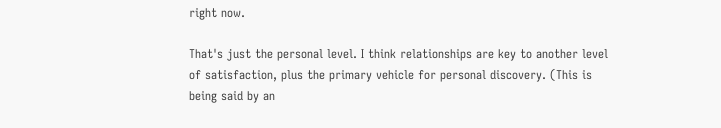right now.

That's just the personal level. I think relationships are key to another level of satisfaction, plus the primary vehicle for personal discovery. (This is being said by an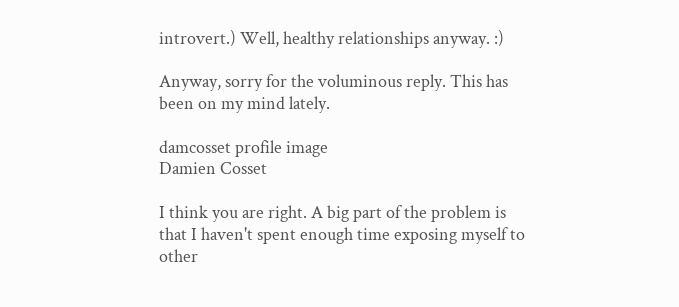introvert.) Well, healthy relationships anyway. :)

Anyway, sorry for the voluminous reply. This has been on my mind lately.

damcosset profile image
Damien Cosset

I think you are right. A big part of the problem is that I haven't spent enough time exposing myself to other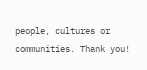people, cultures or communities. Thank you!